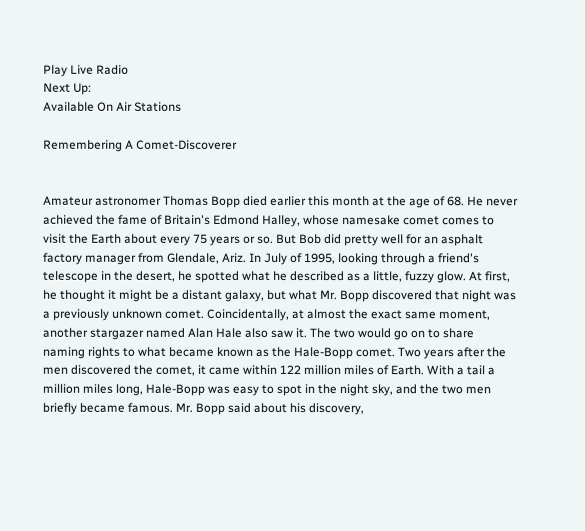Play Live Radio
Next Up:
Available On Air Stations

Remembering A Comet-Discoverer


Amateur astronomer Thomas Bopp died earlier this month at the age of 68. He never achieved the fame of Britain's Edmond Halley, whose namesake comet comes to visit the Earth about every 75 years or so. But Bob did pretty well for an asphalt factory manager from Glendale, Ariz. In July of 1995, looking through a friend's telescope in the desert, he spotted what he described as a little, fuzzy glow. At first, he thought it might be a distant galaxy, but what Mr. Bopp discovered that night was a previously unknown comet. Coincidentally, at almost the exact same moment, another stargazer named Alan Hale also saw it. The two would go on to share naming rights to what became known as the Hale-Bopp comet. Two years after the men discovered the comet, it came within 122 million miles of Earth. With a tail a million miles long, Hale-Bopp was easy to spot in the night sky, and the two men briefly became famous. Mr. Bopp said about his discovery,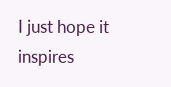I just hope it inspires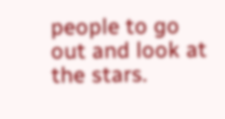people to go out and look at the stars.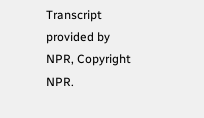Transcript provided by NPR, Copyright NPR.